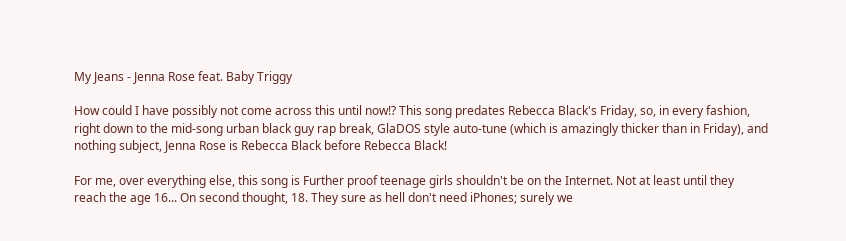My Jeans - Jenna Rose feat. Baby Triggy

How could I have possibly not come across this until now!? This song predates Rebecca Black's Friday, so, in every fashion, right down to the mid-song urban black guy rap break, GlaDOS style auto-tune (which is amazingly thicker than in Friday), and nothing subject, Jenna Rose is Rebecca Black before Rebecca Black!

For me, over everything else, this song is Further proof teenage girls shouldn't be on the Internet. Not at least until they reach the age 16... On second thought, 18. They sure as hell don't need iPhones; surely we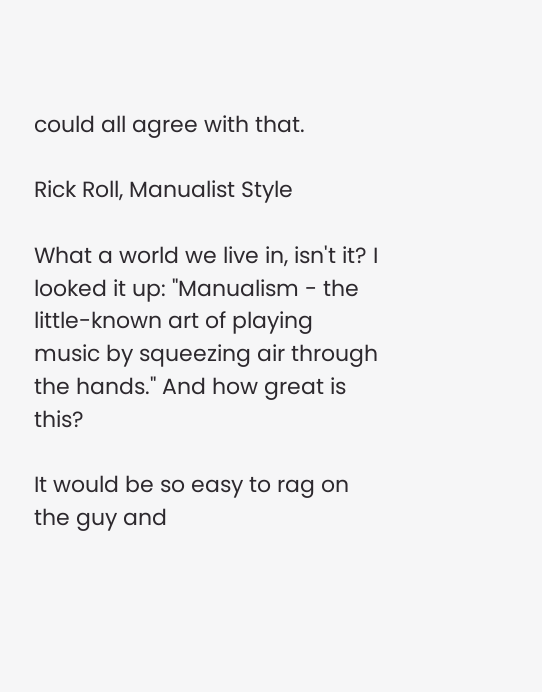could all agree with that.

Rick Roll, Manualist Style

What a world we live in, isn't it? I looked it up: "Manualism - the little-known art of playing music by squeezing air through the hands." And how great is this?

It would be so easy to rag on the guy and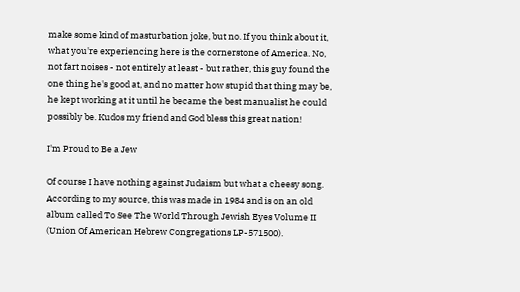make some kind of masturbation joke, but no. If you think about it, what you're experiencing here is the cornerstone of America. No, not fart noises - not entirely at least - but rather, this guy found the one thing he's good at, and no matter how stupid that thing may be, he kept working at it until he became the best manualist he could possibly be. Kudos my friend and God bless this great nation!

I'm Proud to Be a Jew

Of course I have nothing against Judaism but what a cheesy song. According to my source, this was made in 1984 and is on an old album called To See The World Through Jewish Eyes Volume II (Union Of American Hebrew Congregations LP-571500).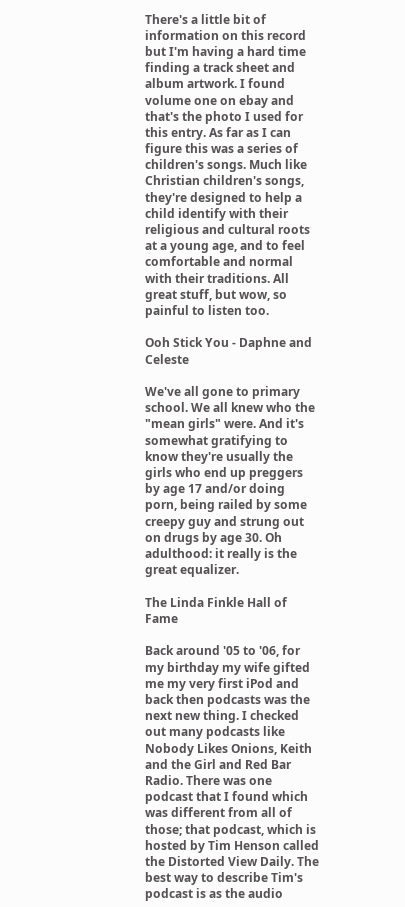There's a little bit of information on this record but I'm having a hard time finding a track sheet and album artwork. I found volume one on ebay and that's the photo I used for this entry. As far as I can figure this was a series of children's songs. Much like Christian children's songs, they're designed to help a child identify with their religious and cultural roots at a young age, and to feel comfortable and normal with their traditions. All great stuff, but wow, so painful to listen too.

Ooh Stick You - Daphne and Celeste

We've all gone to primary school. We all knew who the "mean girls" were. And it's somewhat gratifying to know they're usually the girls who end up preggers by age 17 and/or doing porn, being railed by some creepy guy and strung out on drugs by age 30. Oh adulthood: it really is the great equalizer.

The Linda Finkle Hall of Fame

Back around '05 to '06, for my birthday my wife gifted me my very first iPod and back then podcasts was the next new thing. I checked out many podcasts like Nobody Likes Onions, Keith and the Girl and Red Bar Radio. There was one podcast that I found which was different from all of those; that podcast, which is hosted by Tim Henson called the Distorted View Daily. The best way to describe Tim's podcast is as the audio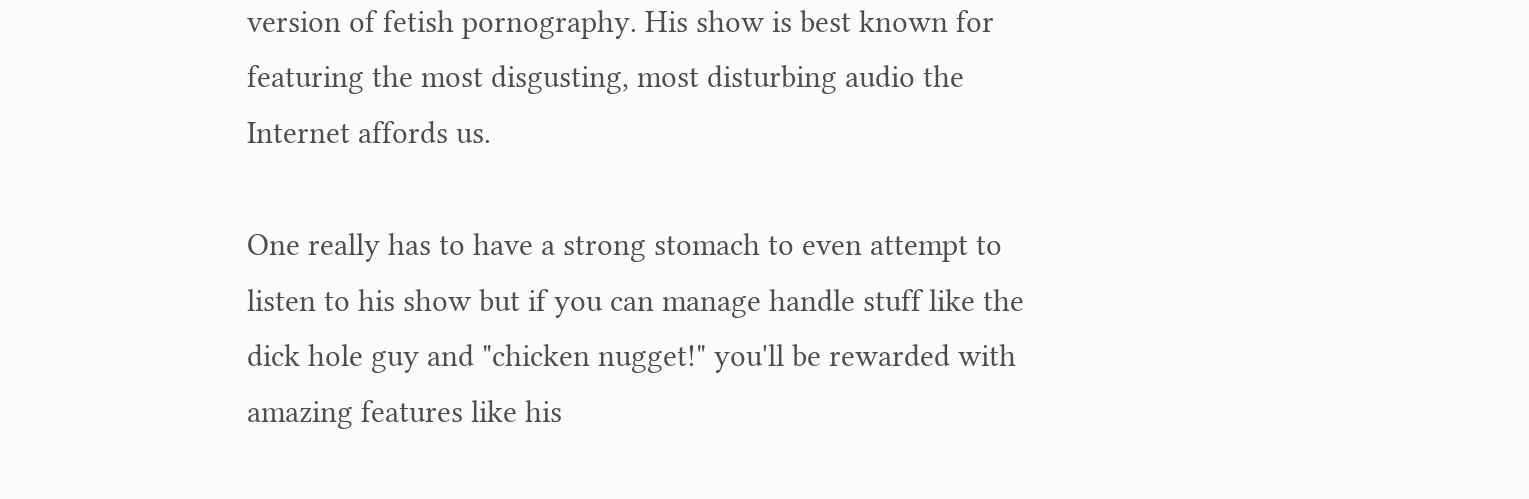version of fetish pornography. His show is best known for featuring the most disgusting, most disturbing audio the Internet affords us.

One really has to have a strong stomach to even attempt to listen to his show but if you can manage handle stuff like the dick hole guy and "chicken nugget!" you'll be rewarded with amazing features like his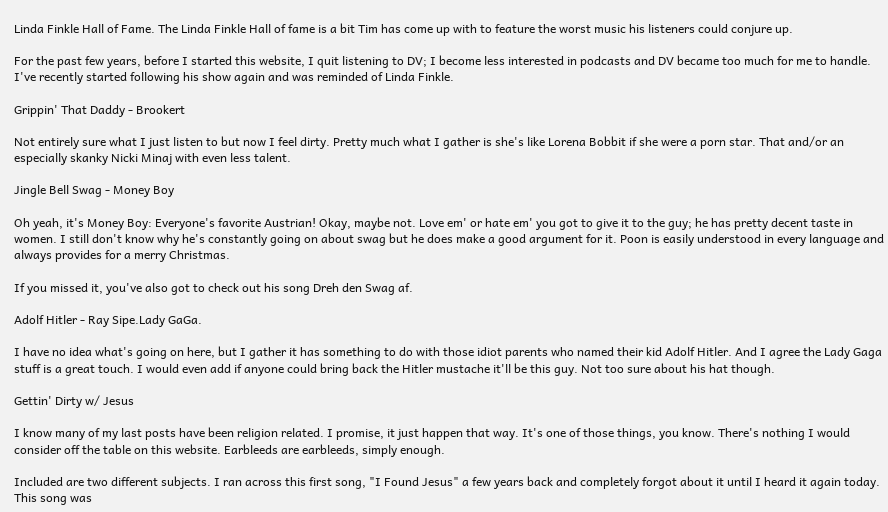Linda Finkle Hall of Fame. The Linda Finkle Hall of fame is a bit Tim has come up with to feature the worst music his listeners could conjure up.

For the past few years, before I started this website, I quit listening to DV; I become less interested in podcasts and DV became too much for me to handle. I've recently started following his show again and was reminded of Linda Finkle.

Grippin' That Daddy - Brookert

Not entirely sure what I just listen to but now I feel dirty. Pretty much what I gather is she's like Lorena Bobbit if she were a porn star. That and/or an especially skanky Nicki Minaj with even less talent.

Jingle Bell Swag - Money Boy

Oh yeah, it's Money Boy: Everyone's favorite Austrian! Okay, maybe not. Love em' or hate em' you got to give it to the guy; he has pretty decent taste in women. I still don't know why he's constantly going on about swag but he does make a good argument for it. Poon is easily understood in every language and always provides for a merry Christmas.

If you missed it, you've also got to check out his song Dreh den Swag af.

Adolf Hitler - Ray Sipe.Lady GaGa.

I have no idea what's going on here, but I gather it has something to do with those idiot parents who named their kid Adolf Hitler. And I agree the Lady Gaga stuff is a great touch. I would even add if anyone could bring back the Hitler mustache it'll be this guy. Not too sure about his hat though.

Gettin' Dirty w/ Jesus

I know many of my last posts have been religion related. I promise, it just happen that way. It's one of those things, you know. There's nothing I would consider off the table on this website. Earbleeds are earbleeds, simply enough.

Included are two different subjects. I ran across this first song, "I Found Jesus" a few years back and completely forgot about it until I heard it again today. This song was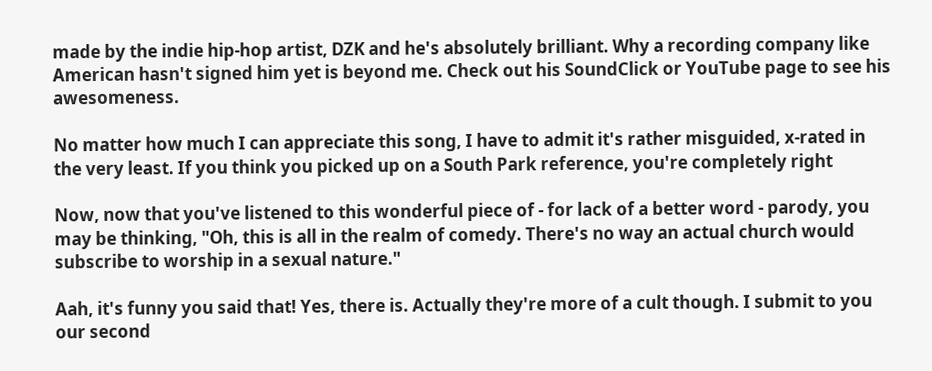made by the indie hip-hop artist, DZK and he's absolutely brilliant. Why a recording company like American hasn't signed him yet is beyond me. Check out his SoundClick or YouTube page to see his awesomeness.

No matter how much I can appreciate this song, I have to admit it's rather misguided, x-rated in the very least. If you think you picked up on a South Park reference, you're completely right

Now, now that you've listened to this wonderful piece of - for lack of a better word - parody, you may be thinking, "Oh, this is all in the realm of comedy. There's no way an actual church would subscribe to worship in a sexual nature."

Aah, it's funny you said that! Yes, there is. Actually they're more of a cult though. I submit to you our second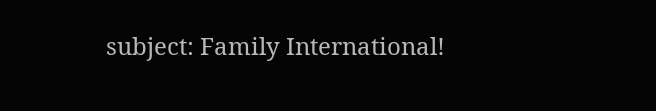subject: Family International!